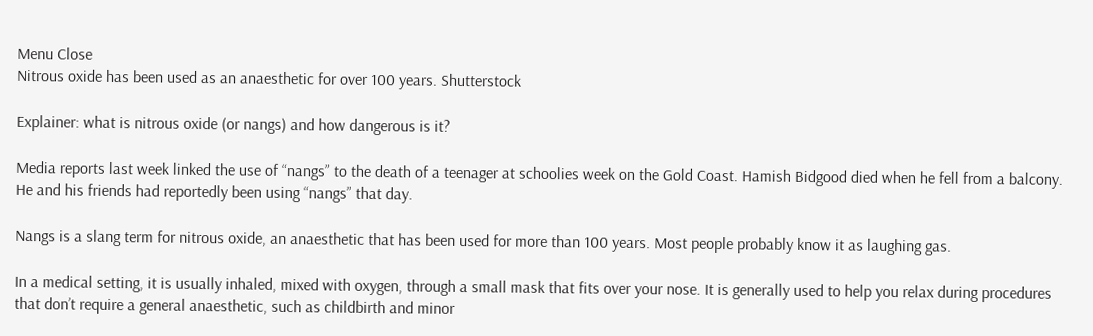Menu Close
Nitrous oxide has been used as an anaesthetic for over 100 years. Shutterstock

Explainer: what is nitrous oxide (or nangs) and how dangerous is it?

Media reports last week linked the use of “nangs” to the death of a teenager at schoolies week on the Gold Coast. Hamish Bidgood died when he fell from a balcony. He and his friends had reportedly been using “nangs” that day.

Nangs is a slang term for nitrous oxide, an anaesthetic that has been used for more than 100 years. Most people probably know it as laughing gas.

In a medical setting, it is usually inhaled, mixed with oxygen, through a small mask that fits over your nose. It is generally used to help you relax during procedures that don’t require a general anaesthetic, such as childbirth and minor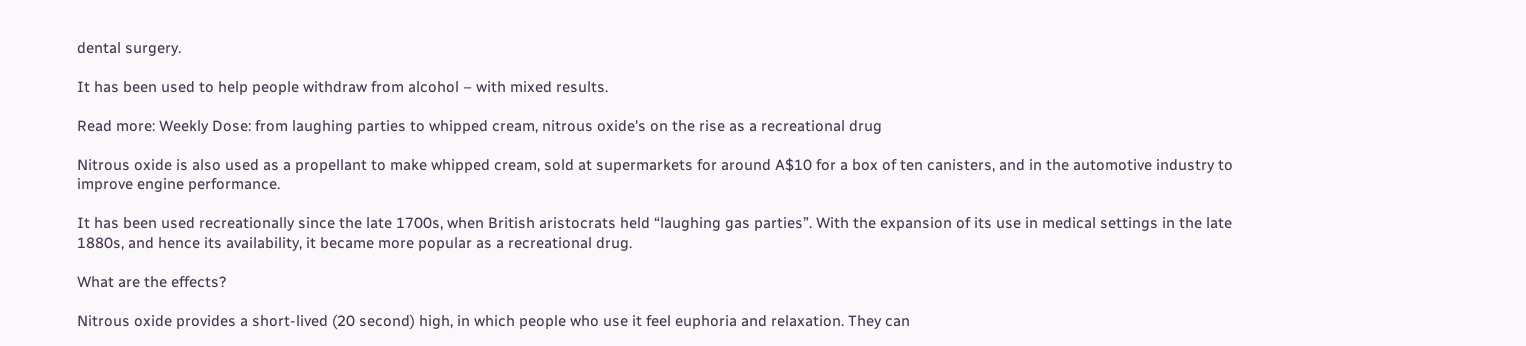dental surgery.

It has been used to help people withdraw from alcohol – with mixed results.

Read more: Weekly Dose: from laughing parties to whipped cream, nitrous oxide's on the rise as a recreational drug

Nitrous oxide is also used as a propellant to make whipped cream, sold at supermarkets for around A$10 for a box of ten canisters, and in the automotive industry to improve engine performance.

It has been used recreationally since the late 1700s, when British aristocrats held “laughing gas parties”. With the expansion of its use in medical settings in the late 1880s, and hence its availability, it became more popular as a recreational drug.

What are the effects?

Nitrous oxide provides a short-lived (20 second) high, in which people who use it feel euphoria and relaxation. They can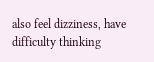also feel dizziness, have difficulty thinking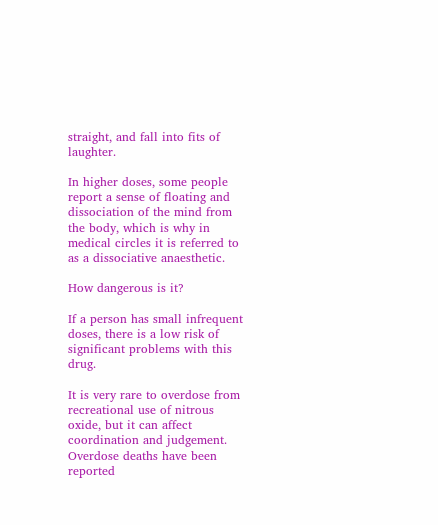straight, and fall into fits of laughter.

In higher doses, some people report a sense of floating and dissociation of the mind from the body, which is why in medical circles it is referred to as a dissociative anaesthetic.

How dangerous is it?

If a person has small infrequent doses, there is a low risk of significant problems with this drug.

It is very rare to overdose from recreational use of nitrous oxide, but it can affect coordination and judgement. Overdose deaths have been reported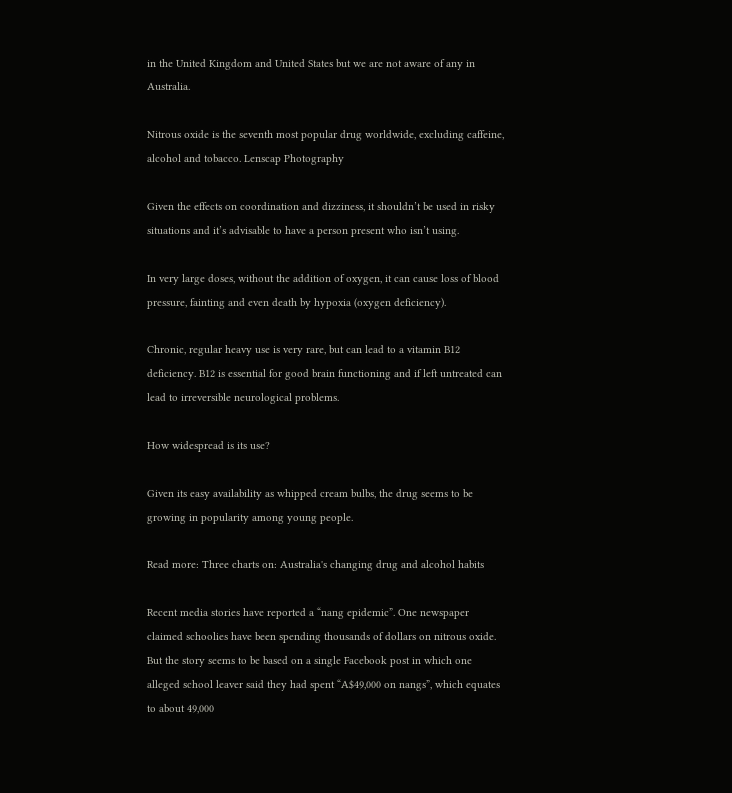in the United Kingdom and United States but we are not aware of any in Australia.

Nitrous oxide is the seventh most popular drug worldwide, excluding caffeine, alcohol and tobacco. Lenscap Photography

Given the effects on coordination and dizziness, it shouldn’t be used in risky situations and it’s advisable to have a person present who isn’t using.

In very large doses, without the addition of oxygen, it can cause loss of blood pressure, fainting and even death by hypoxia (oxygen deficiency).

Chronic, regular heavy use is very rare, but can lead to a vitamin B12 deficiency. B12 is essential for good brain functioning and if left untreated can lead to irreversible neurological problems.

How widespread is its use?

Given its easy availability as whipped cream bulbs, the drug seems to be growing in popularity among young people.

Read more: Three charts on: Australia's changing drug and alcohol habits

Recent media stories have reported a “nang epidemic”. One newspaper claimed schoolies have been spending thousands of dollars on nitrous oxide. But the story seems to be based on a single Facebook post in which one alleged school leaver said they had spent “A$49,000 on nangs”, which equates to about 49,000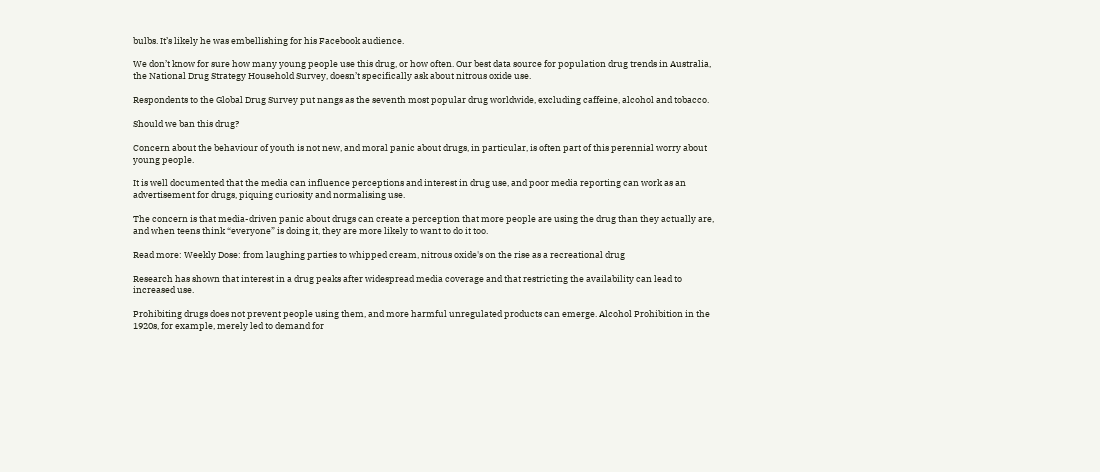bulbs. It’s likely he was embellishing for his Facebook audience.

We don’t know for sure how many young people use this drug, or how often. Our best data source for population drug trends in Australia, the National Drug Strategy Household Survey, doesn’t specifically ask about nitrous oxide use.

Respondents to the Global Drug Survey put nangs as the seventh most popular drug worldwide, excluding caffeine, alcohol and tobacco.

Should we ban this drug?

Concern about the behaviour of youth is not new, and moral panic about drugs, in particular, is often part of this perennial worry about young people.

It is well documented that the media can influence perceptions and interest in drug use, and poor media reporting can work as an advertisement for drugs, piquing curiosity and normalising use.

The concern is that media-driven panic about drugs can create a perception that more people are using the drug than they actually are, and when teens think “everyone” is doing it, they are more likely to want to do it too.

Read more: Weekly Dose: from laughing parties to whipped cream, nitrous oxide's on the rise as a recreational drug

Research has shown that interest in a drug peaks after widespread media coverage and that restricting the availability can lead to increased use.

Prohibiting drugs does not prevent people using them, and more harmful unregulated products can emerge. Alcohol Prohibition in the 1920s, for example, merely led to demand for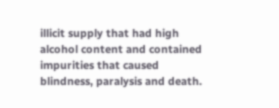illicit supply that had high alcohol content and contained impurities that caused blindness, paralysis and death.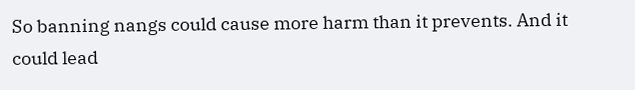So banning nangs could cause more harm than it prevents. And it could lead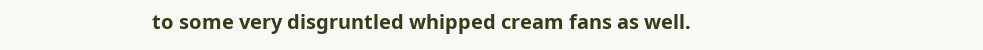to some very disgruntled whipped cream fans as well.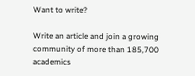Want to write?

Write an article and join a growing community of more than 185,700 academics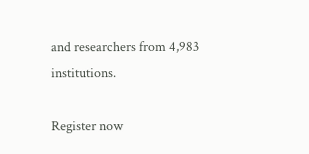and researchers from 4,983 institutions.

Register now